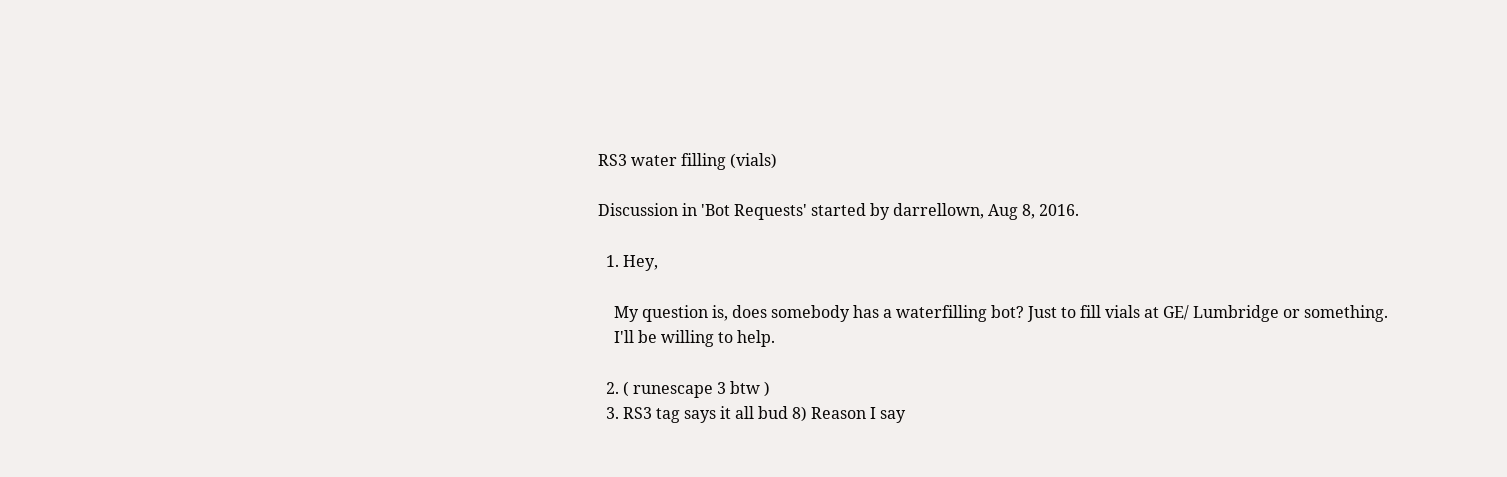RS3 water filling (vials)

Discussion in 'Bot Requests' started by darrellown, Aug 8, 2016.

  1. Hey,

    My question is, does somebody has a waterfilling bot? Just to fill vials at GE/ Lumbridge or something.
    I'll be willing to help.

  2. ( runescape 3 btw )
  3. RS3 tag says it all bud 8) Reason I say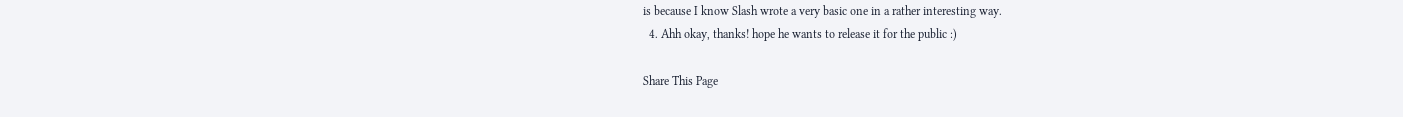is because I know Slash wrote a very basic one in a rather interesting way.
  4. Ahh okay, thanks! hope he wants to release it for the public :)

Share This Page